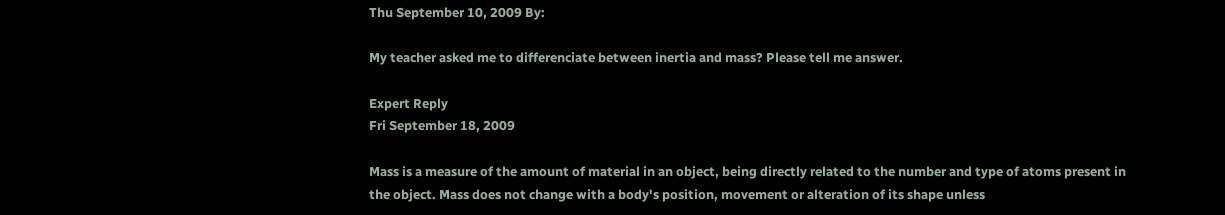Thu September 10, 2009 By:

My teacher asked me to differenciate between inertia and mass? Please tell me answer.

Expert Reply
Fri September 18, 2009

Mass is a measure of the amount of material in an object, being directly related to the number and type of atoms present in the object. Mass does not change with a body's position, movement or alteration of its shape unless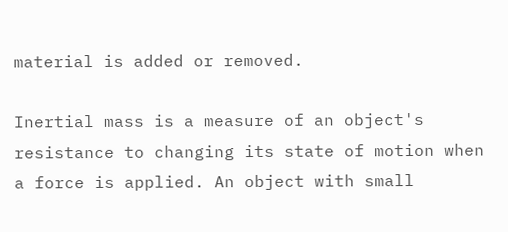material is added or removed.

Inertial mass is a measure of an object's resistance to changing its state of motion when a force is applied. An object with small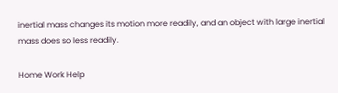inertial mass changes its motion more readily, and an object with large inertial mass does so less readily.

Home Work Help